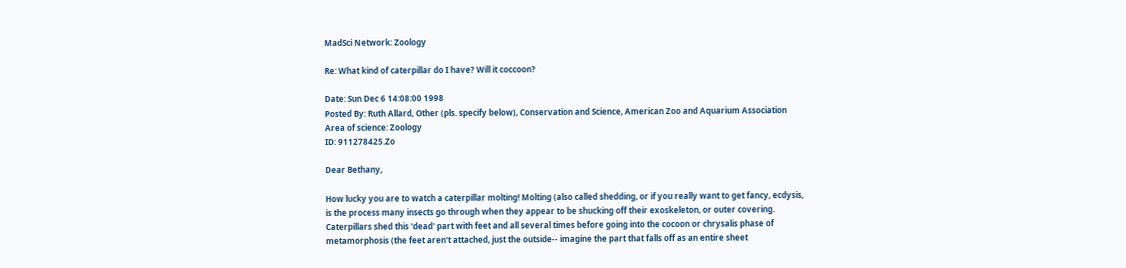MadSci Network: Zoology

Re: What kind of caterpillar do I have? Will it coccoon?

Date: Sun Dec 6 14:08:00 1998
Posted By: Ruth Allard, Other (pls. specify below), Conservation and Science, American Zoo and Aquarium Association
Area of science: Zoology
ID: 911278425.Zo

Dear Bethany,

How lucky you are to watch a caterpillar molting! Molting (also called shedding, or if you really want to get fancy, ecdysis, is the process many insects go through when they appear to be shucking off their exoskeleton, or outer covering. Caterpillars shed this 'dead' part with feet and all several times before going into the cocoon or chrysalis phase of metamorphosis (the feet aren't attached, just the outside-- imagine the part that falls off as an entire sheet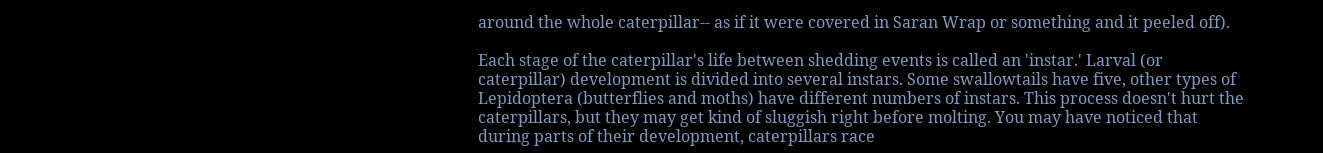around the whole caterpillar-- as if it were covered in Saran Wrap or something and it peeled off).

Each stage of the caterpillar's life between shedding events is called an 'instar.' Larval (or caterpillar) development is divided into several instars. Some swallowtails have five, other types of Lepidoptera (butterflies and moths) have different numbers of instars. This process doesn't hurt the caterpillars, but they may get kind of sluggish right before molting. You may have noticed that during parts of their development, caterpillars race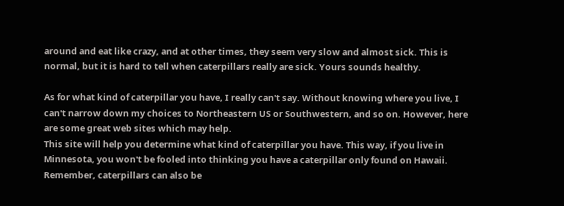around and eat like crazy, and at other times, they seem very slow and almost sick. This is normal, but it is hard to tell when caterpillars really are sick. Yours sounds healthy.

As for what kind of caterpillar you have, I really can't say. Without knowing where you live, I can't narrow down my choices to Northeastern US or Southwestern, and so on. However, here are some great web sites which may help.
This site will help you determine what kind of caterpillar you have. This way, if you live in Minnesota, you won't be fooled into thinking you have a caterpillar only found on Hawaii. Remember, caterpillars can also be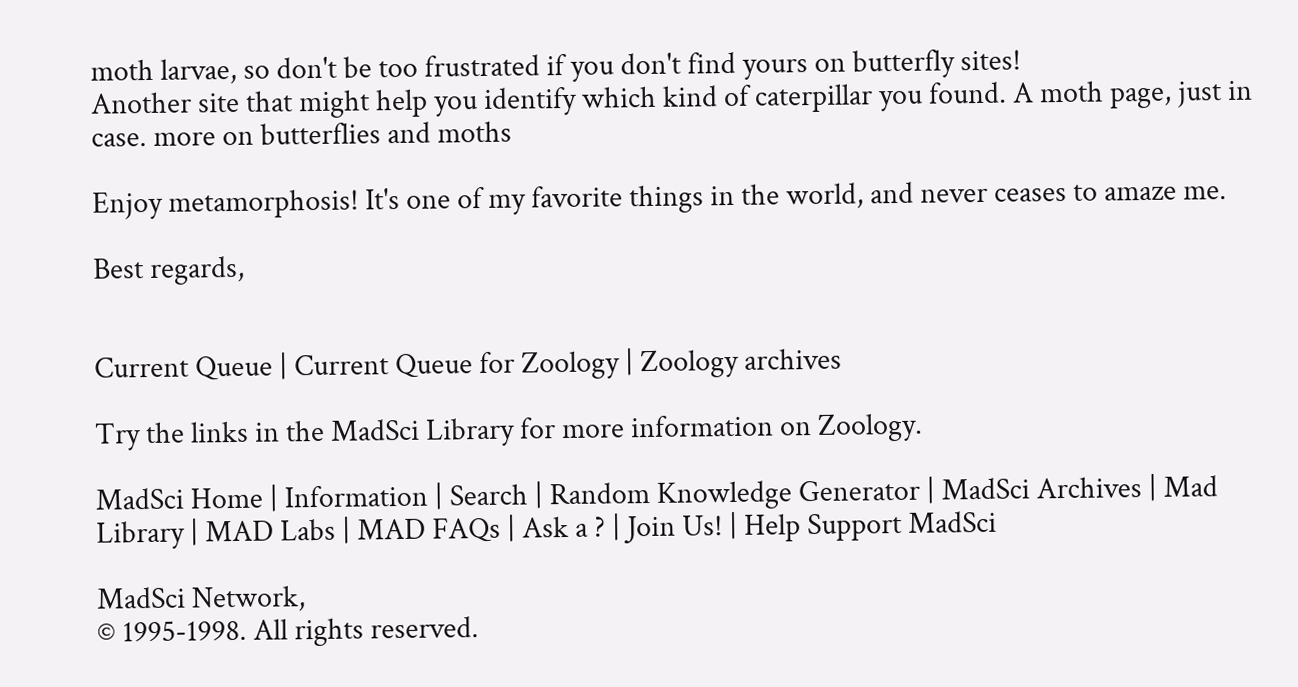moth larvae, so don't be too frustrated if you don't find yours on butterfly sites!
Another site that might help you identify which kind of caterpillar you found. A moth page, just in case. more on butterflies and moths

Enjoy metamorphosis! It's one of my favorite things in the world, and never ceases to amaze me.

Best regards,


Current Queue | Current Queue for Zoology | Zoology archives

Try the links in the MadSci Library for more information on Zoology.

MadSci Home | Information | Search | Random Knowledge Generator | MadSci Archives | Mad Library | MAD Labs | MAD FAQs | Ask a ? | Join Us! | Help Support MadSci

MadSci Network,
© 1995-1998. All rights reserved.